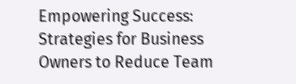Empowering Success: Strategies for Business Owners to Reduce Team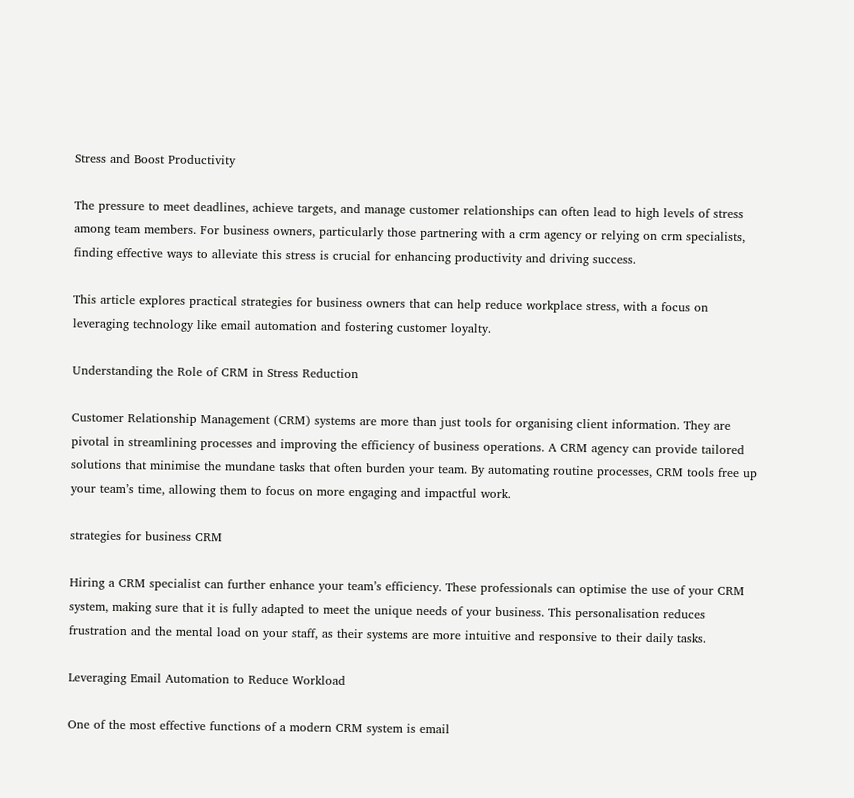Stress and Boost Productivity

The pressure to meet deadlines, achieve targets, and manage customer relationships can often lead to high levels of stress among team members. For business owners, particularly those partnering with a crm agency or relying on crm specialists, finding effective ways to alleviate this stress is crucial for enhancing productivity and driving success.

This article explores practical strategies for business owners that can help reduce workplace stress, with a focus on leveraging technology like email automation and fostering customer loyalty.

Understanding the Role of CRM in Stress Reduction

Customer Relationship Management (CRM) systems are more than just tools for organising client information. They are pivotal in streamlining processes and improving the efficiency of business operations. A CRM agency can provide tailored solutions that minimise the mundane tasks that often burden your team. By automating routine processes, CRM tools free up your team’s time, allowing them to focus on more engaging and impactful work.

strategies for business CRM

Hiring a CRM specialist can further enhance your team’s efficiency. These professionals can optimise the use of your CRM system, making sure that it is fully adapted to meet the unique needs of your business. This personalisation reduces frustration and the mental load on your staff, as their systems are more intuitive and responsive to their daily tasks.

Leveraging Email Automation to Reduce Workload

One of the most effective functions of a modern CRM system is email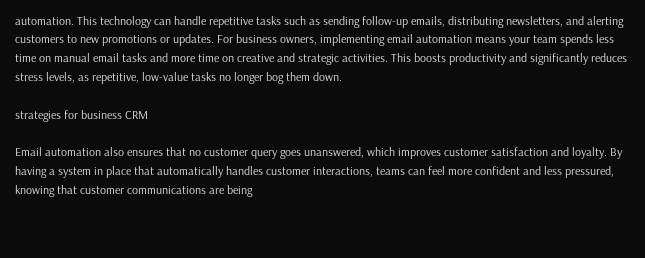automation. This technology can handle repetitive tasks such as sending follow-up emails, distributing newsletters, and alerting customers to new promotions or updates. For business owners, implementing email automation means your team spends less time on manual email tasks and more time on creative and strategic activities. This boosts productivity and significantly reduces stress levels, as repetitive, low-value tasks no longer bog them down.

strategies for business CRM

Email automation also ensures that no customer query goes unanswered, which improves customer satisfaction and loyalty. By having a system in place that automatically handles customer interactions, teams can feel more confident and less pressured, knowing that customer communications are being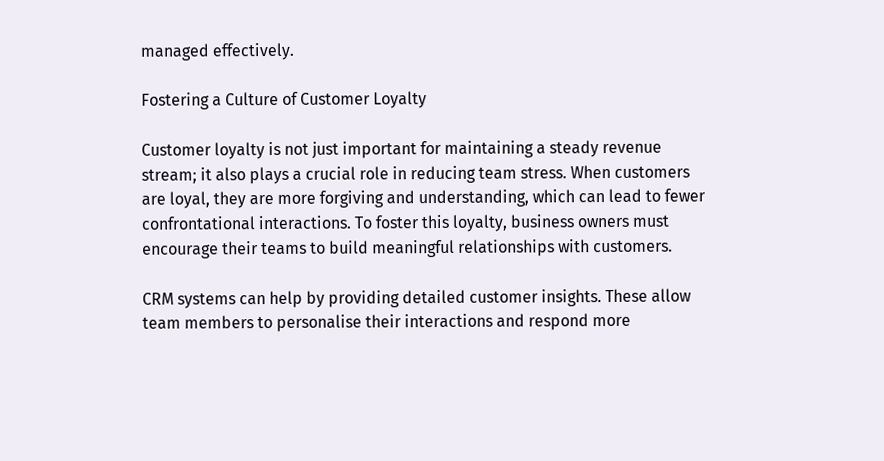managed effectively.

Fostering a Culture of Customer Loyalty

Customer loyalty is not just important for maintaining a steady revenue stream; it also plays a crucial role in reducing team stress. When customers are loyal, they are more forgiving and understanding, which can lead to fewer confrontational interactions. To foster this loyalty, business owners must encourage their teams to build meaningful relationships with customers.

CRM systems can help by providing detailed customer insights. These allow team members to personalise their interactions and respond more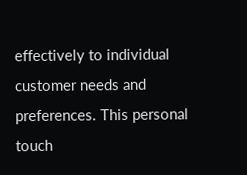effectively to individual customer needs and preferences. This personal touch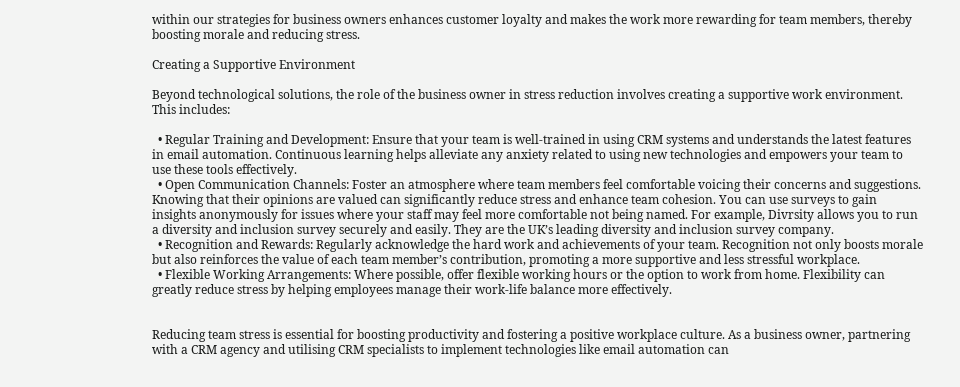within our strategies for business owners enhances customer loyalty and makes the work more rewarding for team members, thereby boosting morale and reducing stress.

Creating a Supportive Environment

Beyond technological solutions, the role of the business owner in stress reduction involves creating a supportive work environment. This includes:

  • Regular Training and Development: Ensure that your team is well-trained in using CRM systems and understands the latest features in email automation. Continuous learning helps alleviate any anxiety related to using new technologies and empowers your team to use these tools effectively.
  • Open Communication Channels: Foster an atmosphere where team members feel comfortable voicing their concerns and suggestions. Knowing that their opinions are valued can significantly reduce stress and enhance team cohesion. You can use surveys to gain insights anonymously for issues where your staff may feel more comfortable not being named. For example, Divrsity allows you to run a diversity and inclusion survey securely and easily. They are the UK’s leading diversity and inclusion survey company.
  • Recognition and Rewards: Regularly acknowledge the hard work and achievements of your team. Recognition not only boosts morale but also reinforces the value of each team member’s contribution, promoting a more supportive and less stressful workplace.
  • Flexible Working Arrangements: Where possible, offer flexible working hours or the option to work from home. Flexibility can greatly reduce stress by helping employees manage their work-life balance more effectively.


Reducing team stress is essential for boosting productivity and fostering a positive workplace culture. As a business owner, partnering with a CRM agency and utilising CRM specialists to implement technologies like email automation can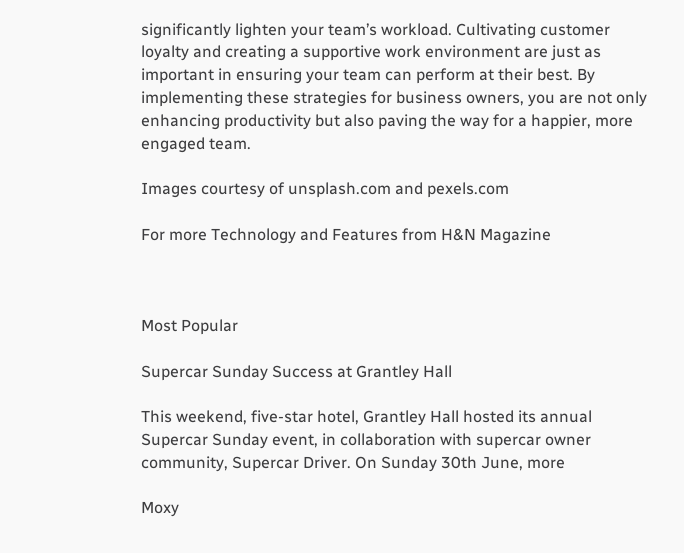significantly lighten your team’s workload. Cultivating customer loyalty and creating a supportive work environment are just as important in ensuring your team can perform at their best. By implementing these strategies for business owners, you are not only enhancing productivity but also paving the way for a happier, more engaged team.

Images courtesy of unsplash.com and pexels.com

For more Technology and Features from H&N Magazine



Most Popular

Supercar Sunday Success at Grantley Hall

This weekend, five-star hotel, Grantley Hall hosted its annual Supercar Sunday event, in collaboration with supercar owner community, Supercar Driver. On Sunday 30th June, more

Moxy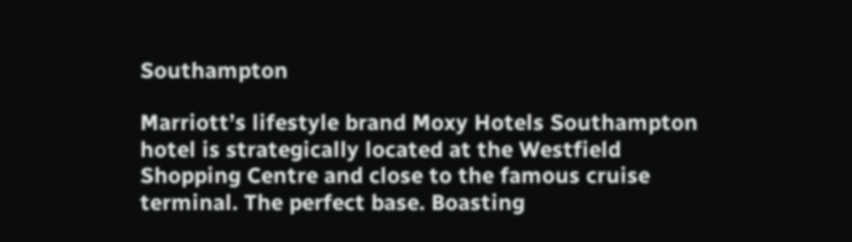Southampton

Marriott’s lifestyle brand Moxy Hotels Southampton hotel is strategically located at the Westfield Shopping Centre and close to the famous cruise terminal. The perfect base. Boasting